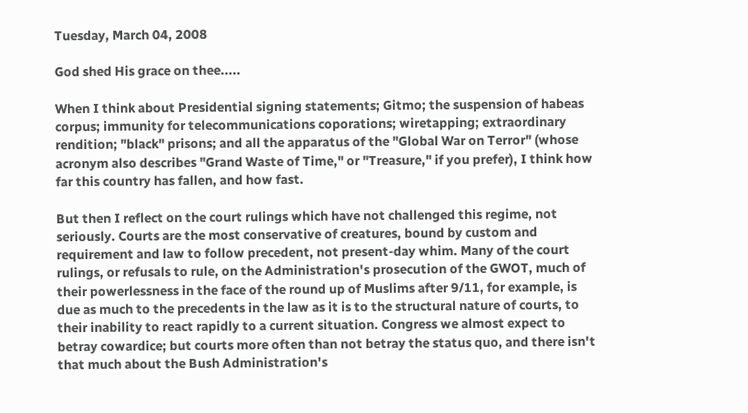Tuesday, March 04, 2008

God shed His grace on thee.....

When I think about Presidential signing statements; Gitmo; the suspension of habeas corpus; immunity for telecommunications coporations; wiretapping; extraordinary rendition; "black" prisons; and all the apparatus of the "Global War on Terror" (whose acronym also describes "Grand Waste of Time," or "Treasure," if you prefer), I think how far this country has fallen, and how fast.

But then I reflect on the court rulings which have not challenged this regime, not seriously. Courts are the most conservative of creatures, bound by custom and requirement and law to follow precedent, not present-day whim. Many of the court rulings, or refusals to rule, on the Administration's prosecution of the GWOT, much of their powerlessness in the face of the round up of Muslims after 9/11, for example, is due as much to the precedents in the law as it is to the structural nature of courts, to their inability to react rapidly to a current situation. Congress we almost expect to betray cowardice; but courts more often than not betray the status quo, and there isn't that much about the Bush Administration's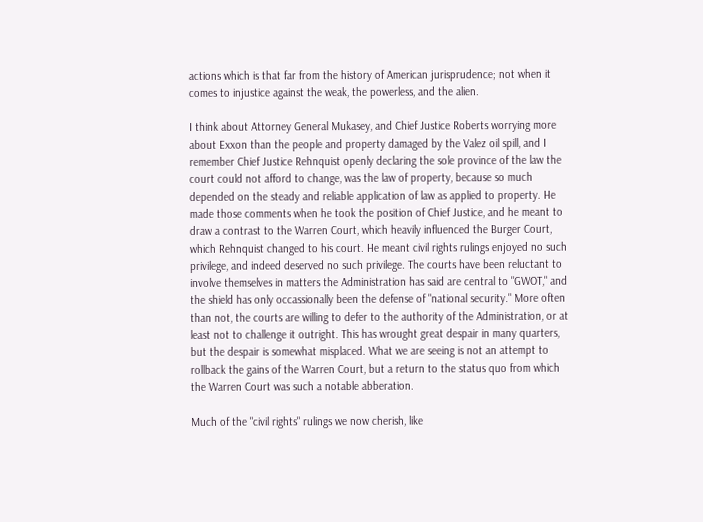actions which is that far from the history of American jurisprudence; not when it comes to injustice against the weak, the powerless, and the alien.

I think about Attorney General Mukasey, and Chief Justice Roberts worrying more about Exxon than the people and property damaged by the Valez oil spill, and I remember Chief Justice Rehnquist openly declaring the sole province of the law the court could not afford to change, was the law of property, because so much depended on the steady and reliable application of law as applied to property. He made those comments when he took the position of Chief Justice, and he meant to draw a contrast to the Warren Court, which heavily influenced the Burger Court, which Rehnquist changed to his court. He meant civil rights rulings enjoyed no such privilege, and indeed deserved no such privilege. The courts have been reluctant to involve themselves in matters the Administration has said are central to "GWOT," and the shield has only occassionally been the defense of "national security." More often than not, the courts are willing to defer to the authority of the Administration, or at least not to challenge it outright. This has wrought great despair in many quarters, but the despair is somewhat misplaced. What we are seeing is not an attempt to rollback the gains of the Warren Court, but a return to the status quo from which the Warren Court was such a notable abberation.

Much of the "civil rights" rulings we now cherish, like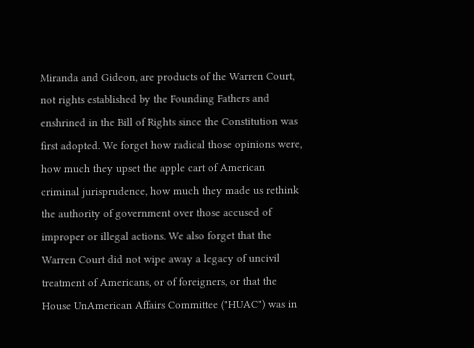Miranda and Gideon, are products of the Warren Court, not rights established by the Founding Fathers and enshrined in the Bill of Rights since the Constitution was first adopted. We forget how radical those opinions were, how much they upset the apple cart of American criminal jurisprudence, how much they made us rethink the authority of government over those accused of improper or illegal actions. We also forget that the Warren Court did not wipe away a legacy of uncivil treatment of Americans, or of foreigners, or that the House UnAmerican Affairs Committee ("HUAC") was in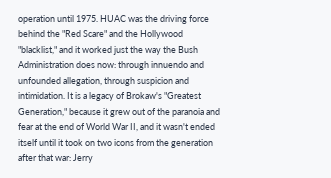operation until 1975. HUAC was the driving force behind the "Red Scare" and the Hollywood "blacklist," and it worked just the way the Bush Administration does now: through innuendo and unfounded allegation, through suspicion and intimidation. It is a legacy of Brokaw's "Greatest Generation," because it grew out of the paranoia and fear at the end of World War II, and it wasn't ended itself until it took on two icons from the generation after that war: Jerry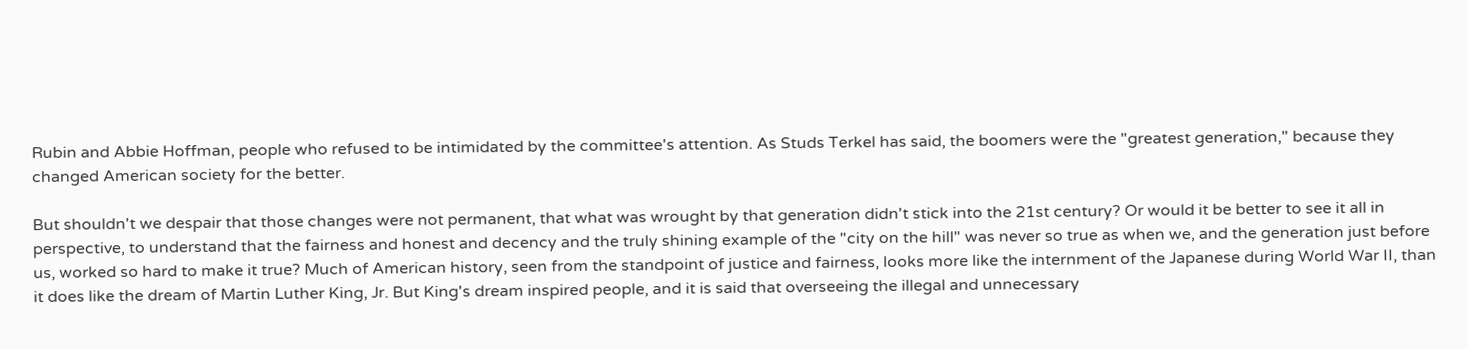Rubin and Abbie Hoffman, people who refused to be intimidated by the committee's attention. As Studs Terkel has said, the boomers were the "greatest generation," because they changed American society for the better.

But shouldn't we despair that those changes were not permanent, that what was wrought by that generation didn't stick into the 21st century? Or would it be better to see it all in perspective, to understand that the fairness and honest and decency and the truly shining example of the "city on the hill" was never so true as when we, and the generation just before us, worked so hard to make it true? Much of American history, seen from the standpoint of justice and fairness, looks more like the internment of the Japanese during World War II, than it does like the dream of Martin Luther King, Jr. But King's dream inspired people, and it is said that overseeing the illegal and unnecessary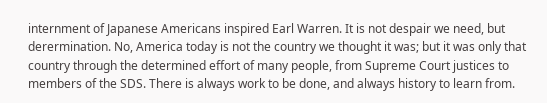internment of Japanese Americans inspired Earl Warren. It is not despair we need, but derermination. No, America today is not the country we thought it was; but it was only that country through the determined effort of many people, from Supreme Court justices to members of the SDS. There is always work to be done, and always history to learn from.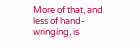More of that, and less of hand-wringing, is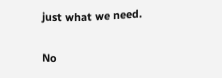just what we need.

No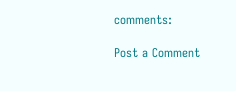comments:

Post a Comment